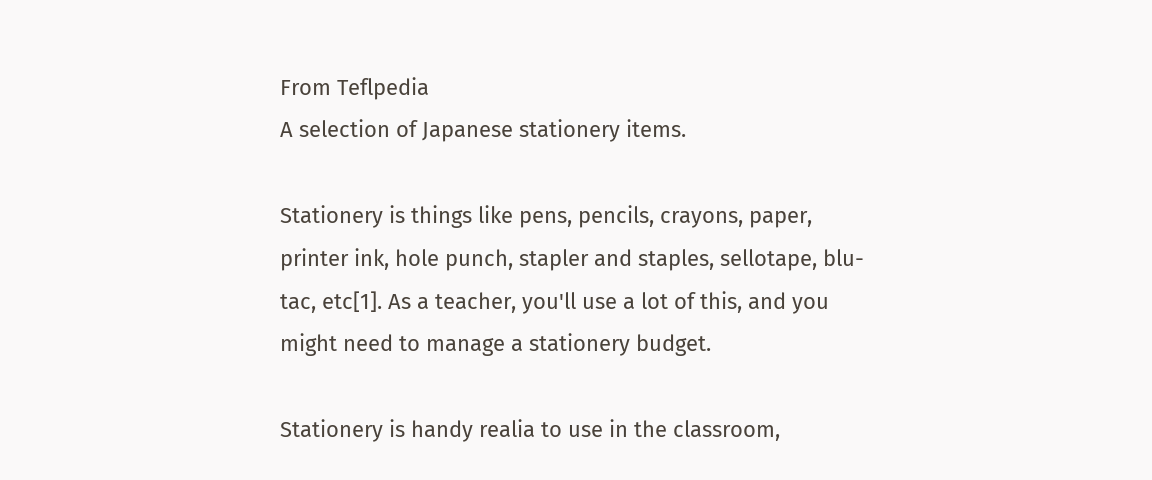From Teflpedia
A selection of Japanese stationery items.

Stationery is things like pens, pencils, crayons, paper, printer ink, hole punch, stapler and staples, sellotape, blu-tac, etc[1]. As a teacher, you'll use a lot of this, and you might need to manage a stationery budget.

Stationery is handy realia to use in the classroom,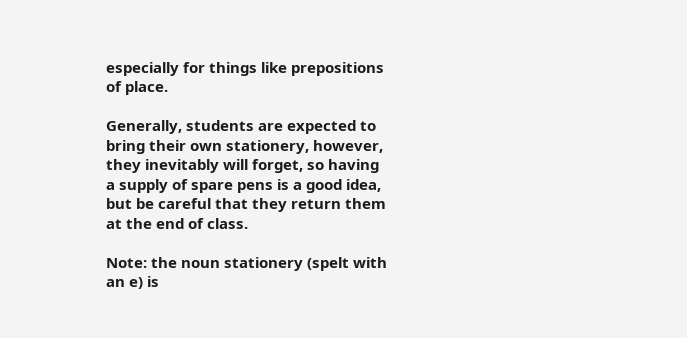especially for things like prepositions of place.

Generally, students are expected to bring their own stationery, however, they inevitably will forget, so having a supply of spare pens is a good idea, but be careful that they return them at the end of class.

Note: the noun stationery (spelt with an e) is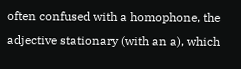often confused with a homophone, the adjective stationary (with an a), which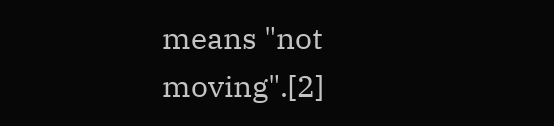means "not moving".[2]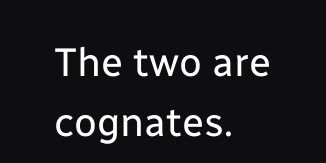The two are cognates.